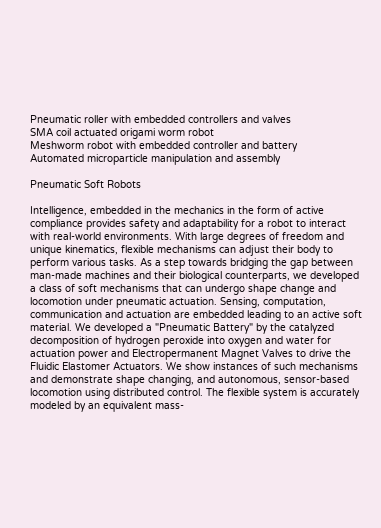Pneumatic roller with embedded controllers and valves
SMA coil actuated origami worm robot
Meshworm robot with embedded controller and battery
Automated microparticle manipulation and assembly

Pneumatic Soft Robots

Intelligence, embedded in the mechanics in the form of active compliance provides safety and adaptability for a robot to interact with real-world environments. With large degrees of freedom and unique kinematics, flexible mechanisms can adjust their body to perform various tasks. As a step towards bridging the gap between man-made machines and their biological counterparts, we developed a class of soft mechanisms that can undergo shape change and locomotion under pneumatic actuation. Sensing, computation, communication and actuation are embedded leading to an active soft material. We developed a "Pneumatic Battery" by the catalyzed decomposition of hydrogen peroxide into oxygen and water for actuation power and Electropermanent Magnet Valves to drive the Fluidic Elastomer Actuators. We show instances of such mechanisms and demonstrate shape changing, and autonomous, sensor-based locomotion using distributed control. The flexible system is accurately modeled by an equivalent mass-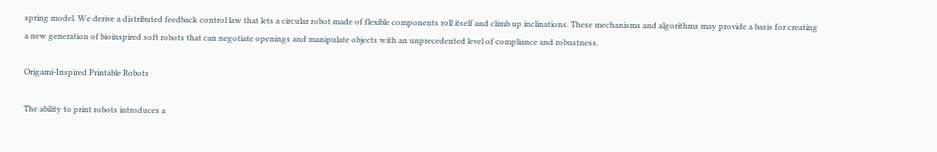spring model. We derive a distributed feedback control law that lets a circular robot made of flexible components roll itself and climb up inclinations. These mechanisms and algorithms may provide a basis for creating a new generation of bioinspired soft robots that can negotiate openings and manipulate objects with an unprecedented level of compliance and robustness.

Origami-Inspired Printable Robots

The ability to print robots introduces a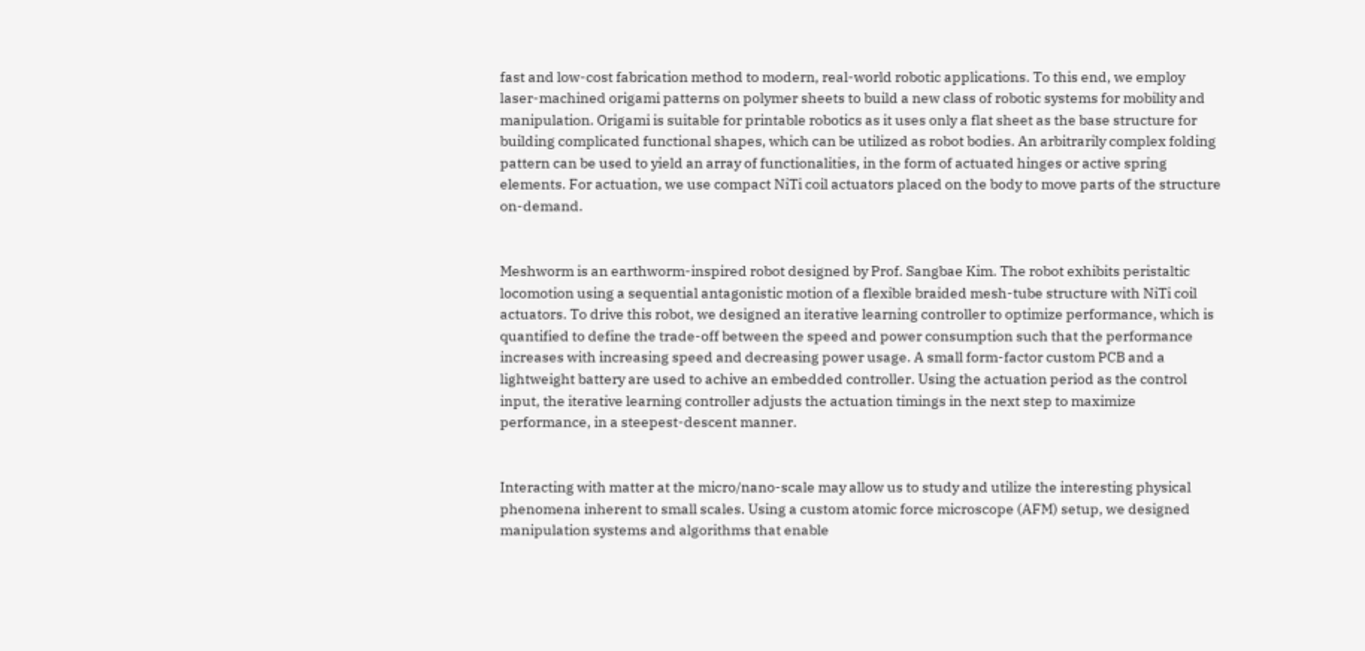fast and low-cost fabrication method to modern, real-world robotic applications. To this end, we employ laser-machined origami patterns on polymer sheets to build a new class of robotic systems for mobility and manipulation. Origami is suitable for printable robotics as it uses only a flat sheet as the base structure for building complicated functional shapes, which can be utilized as robot bodies. An arbitrarily complex folding pattern can be used to yield an array of functionalities, in the form of actuated hinges or active spring elements. For actuation, we use compact NiTi coil actuators placed on the body to move parts of the structure on-demand.


Meshworm is an earthworm-inspired robot designed by Prof. Sangbae Kim. The robot exhibits peristaltic locomotion using a sequential antagonistic motion of a flexible braided mesh-tube structure with NiTi coil actuators. To drive this robot, we designed an iterative learning controller to optimize performance, which is quantified to define the trade-off between the speed and power consumption such that the performance increases with increasing speed and decreasing power usage. A small form-factor custom PCB and a lightweight battery are used to achive an embedded controller. Using the actuation period as the control input, the iterative learning controller adjusts the actuation timings in the next step to maximize performance, in a steepest-descent manner.


Interacting with matter at the micro/nano-scale may allow us to study and utilize the interesting physical phenomena inherent to small scales. Using a custom atomic force microscope (AFM) setup, we designed manipulation systems and algorithms that enable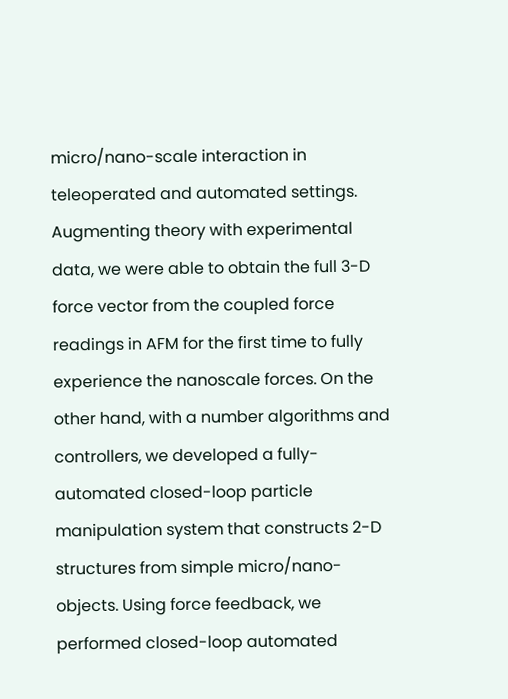micro/nano-scale interaction in teleoperated and automated settings. Augmenting theory with experimental data, we were able to obtain the full 3-D force vector from the coupled force readings in AFM for the first time to fully experience the nanoscale forces. On the other hand, with a number algorithms and controllers, we developed a fully-automated closed-loop particle manipulation system that constructs 2-D structures from simple micro/nano-objects. Using force feedback, we performed closed-loop automated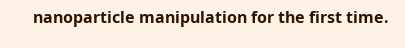nanoparticle manipulation for the first time.